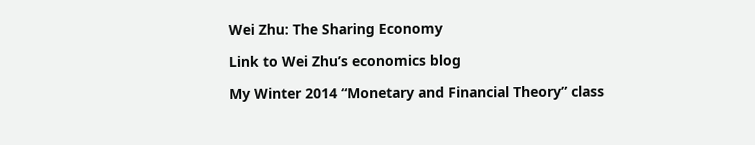Wei Zhu: The Sharing Economy

Link to Wei Zhu’s economics blog

My Winter 2014 “Monetary and Financial Theory” class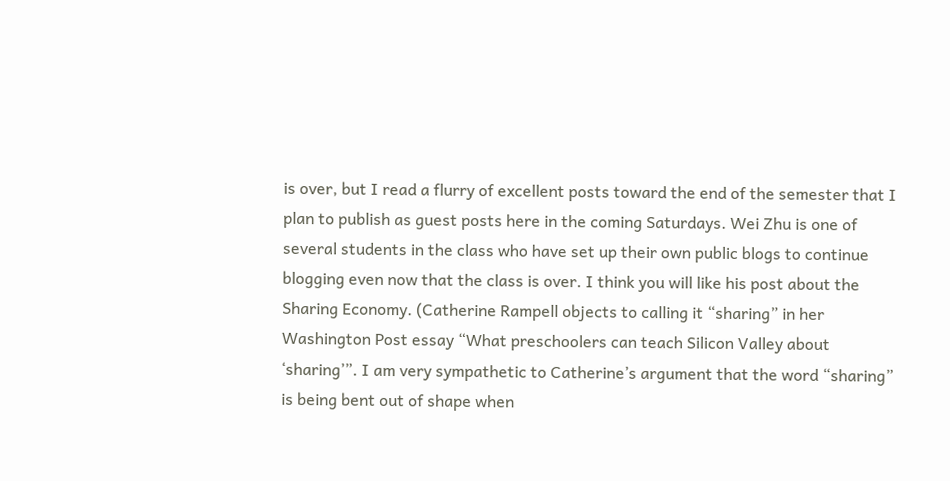is over, but I read a flurry of excellent posts toward the end of the semester that I plan to publish as guest posts here in the coming Saturdays. Wei Zhu is one of several students in the class who have set up their own public blogs to continue blogging even now that the class is over. I think you will like his post about the Sharing Economy. (Catherine Rampell objects to calling it “sharing” in her Washington Post essay “What preschoolers can teach Silicon Valley about ‘sharing’”. I am very sympathetic to Catherine’s argument that the word “sharing” is being bent out of shape when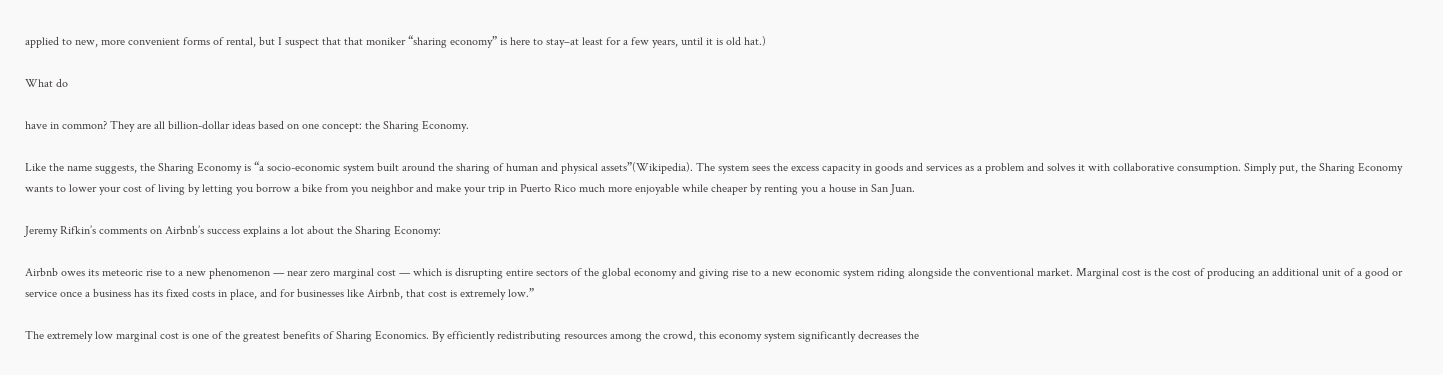applied to new, more convenient forms of rental, but I suspect that that moniker “sharing economy” is here to stay–at least for a few years, until it is old hat.)

What do

have in common? They are all billion-dollar ideas based on one concept: the Sharing Economy.

Like the name suggests, the Sharing Economy is “a socio-economic system built around the sharing of human and physical assets”(Wikipedia). The system sees the excess capacity in goods and services as a problem and solves it with collaborative consumption. Simply put, the Sharing Economy wants to lower your cost of living by letting you borrow a bike from you neighbor and make your trip in Puerto Rico much more enjoyable while cheaper by renting you a house in San Juan.

Jeremy Rifkin’s comments on Airbnb’s success explains a lot about the Sharing Economy:

Airbnb owes its meteoric rise to a new phenomenon — near zero marginal cost — which is disrupting entire sectors of the global economy and giving rise to a new economic system riding alongside the conventional market. Marginal cost is the cost of producing an additional unit of a good or service once a business has its fixed costs in place, and for businesses like Airbnb, that cost is extremely low.”

The extremely low marginal cost is one of the greatest benefits of Sharing Economics. By efficiently redistributing resources among the crowd, this economy system significantly decreases the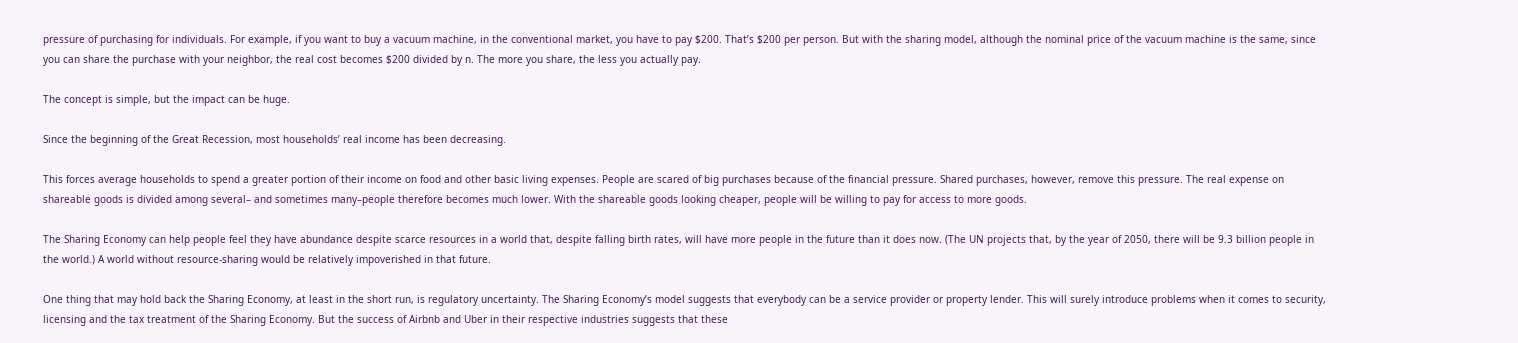pressure of purchasing for individuals. For example, if you want to buy a vacuum machine, in the conventional market, you have to pay $200. That’s $200 per person. But with the sharing model, although the nominal price of the vacuum machine is the same, since you can share the purchase with your neighbor, the real cost becomes $200 divided by n. The more you share, the less you actually pay.

The concept is simple, but the impact can be huge.

Since the beginning of the Great Recession, most households’ real income has been decreasing.

This forces average households to spend a greater portion of their income on food and other basic living expenses. People are scared of big purchases because of the financial pressure. Shared purchases, however, remove this pressure. The real expense on shareable goods is divided among several– and sometimes many–people therefore becomes much lower. With the shareable goods looking cheaper, people will be willing to pay for access to more goods.

The Sharing Economy can help people feel they have abundance despite scarce resources in a world that, despite falling birth rates, will have more people in the future than it does now. (The UN projects that, by the year of 2050, there will be 9.3 billion people in the world.) A world without resource-sharing would be relatively impoverished in that future.

One thing that may hold back the Sharing Economy, at least in the short run, is regulatory uncertainty. The Sharing Economy’s model suggests that everybody can be a service provider or property lender. This will surely introduce problems when it comes to security, licensing and the tax treatment of the Sharing Economy. But the success of Airbnb and Uber in their respective industries suggests that these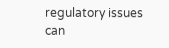regulatory issues can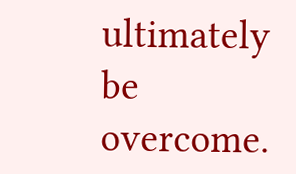ultimately be overcome.